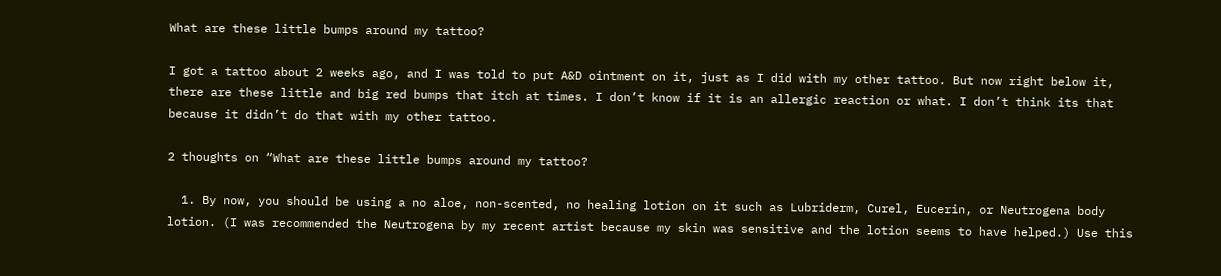What are these little bumps around my tattoo?

I got a tattoo about 2 weeks ago, and I was told to put A&D ointment on it, just as I did with my other tattoo. But now right below it, there are these little and big red bumps that itch at times. I don’t know if it is an allergic reaction or what. I don’t think its that because it didn’t do that with my other tattoo.

2 thoughts on “What are these little bumps around my tattoo?

  1. By now, you should be using a no aloe, non-scented, no healing lotion on it such as Lubriderm, Curel, Eucerin, or Neutrogena body lotion. (I was recommended the Neutrogena by my recent artist because my skin was sensitive and the lotion seems to have helped.) Use this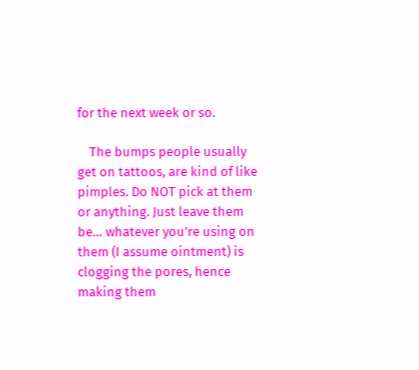for the next week or so.

    The bumps people usually get on tattoos, are kind of like pimples. Do NOT pick at them or anything. Just leave them be… whatever you’re using on them (I assume ointment) is clogging the pores, hence making them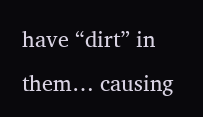have “dirt” in them… causing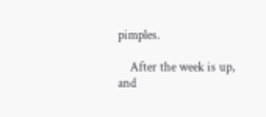pimples.

    After the week is up, and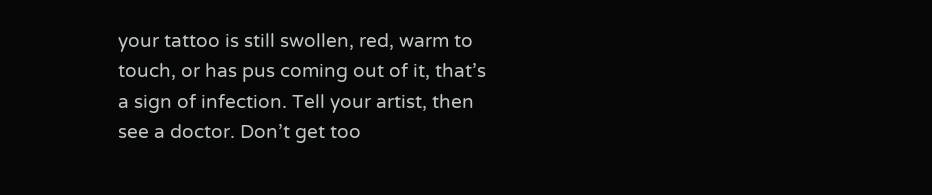your tattoo is still swollen, red, warm to touch, or has pus coming out of it, that’s a sign of infection. Tell your artist, then see a doctor. Don’t get too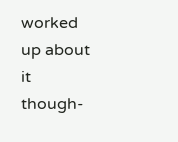worked up about it though-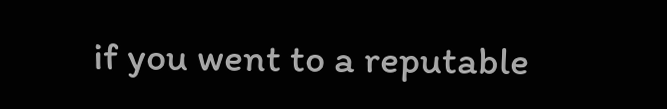if you went to a reputable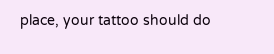place, your tattoo should do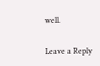well.

Leave a Reply